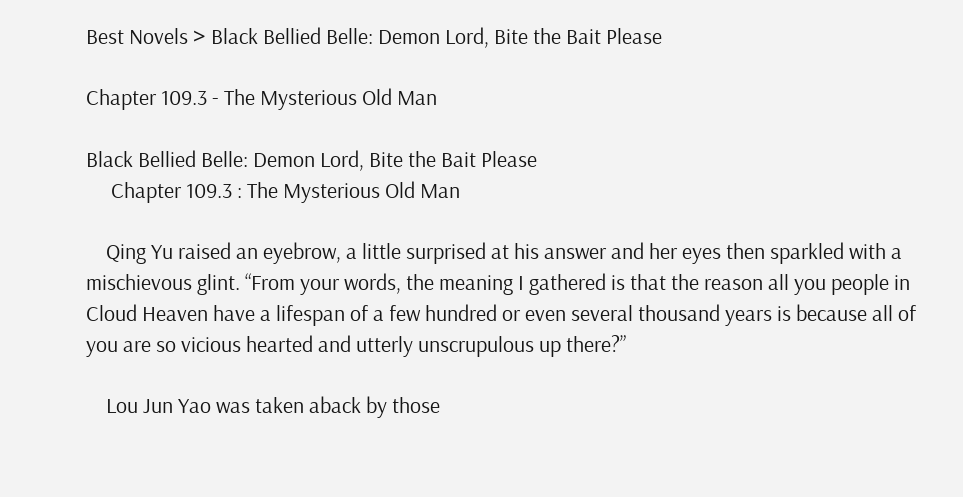Best Novels > Black Bellied Belle: Demon Lord, Bite the Bait Please

Chapter 109.3 - The Mysterious Old Man

Black Bellied Belle: Demon Lord, Bite the Bait Please
     Chapter 109.3 : The Mysterious Old Man

    Qing Yu raised an eyebrow, a little surprised at his answer and her eyes then sparkled with a mischievous glint. “From your words, the meaning I gathered is that the reason all you people in Cloud Heaven have a lifespan of a few hundred or even several thousand years is because all of you are so vicious hearted and utterly unscrupulous up there?”

    Lou Jun Yao was taken aback by those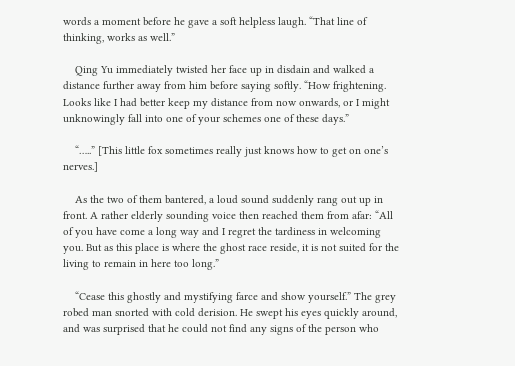words a moment before he gave a soft helpless laugh. “That line of thinking, works as well.”

    Qing Yu immediately twisted her face up in disdain and walked a distance further away from him before saying softly. “How frightening. Looks like I had better keep my distance from now onwards, or I might unknowingly fall into one of your schemes one of these days.”

    “…..” [This little fox sometimes really just knows how to get on one’s nerves.]

    As the two of them bantered, a loud sound suddenly rang out up in front. A rather elderly sounding voice then reached them from afar: “All of you have come a long way and I regret the tardiness in welcoming you. But as this place is where the ghost race reside, it is not suited for the living to remain in here too long.”

    “Cease this ghostly and mystifying farce and show yourself.” The grey robed man snorted with cold derision. He swept his eyes quickly around, and was surprised that he could not find any signs of the person who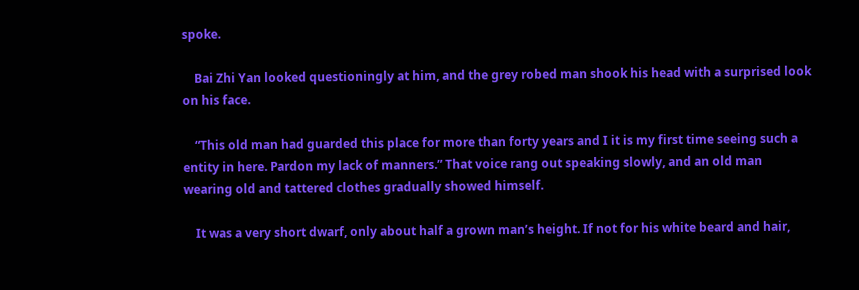spoke.

    Bai Zhi Yan looked questioningly at him, and the grey robed man shook his head with a surprised look on his face.

    “This old man had guarded this place for more than forty years and I it is my first time seeing such a entity in here. Pardon my lack of manners.” That voice rang out speaking slowly, and an old man wearing old and tattered clothes gradually showed himself.

    It was a very short dwarf, only about half a grown man’s height. If not for his white beard and hair,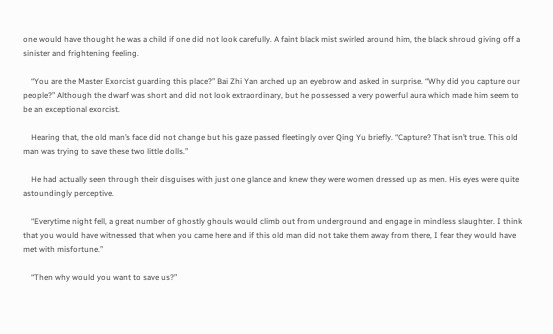one would have thought he was a child if one did not look carefully. A faint black mist swirled around him, the black shroud giving off a sinister and frightening feeling.

    “You are the Master Exorcist guarding this place?” Bai Zhi Yan arched up an eyebrow and asked in surprise. “Why did you capture our people?” Although the dwarf was short and did not look extraordinary, but he possessed a very powerful aura which made him seem to be an exceptional exorcist.

    Hearing that, the old man’s face did not change but his gaze passed fleetingly over Qing Yu briefly. “Capture? That isn’t true. This old man was trying to save these two little dolls.”

    He had actually seen through their disguises with just one glance and knew they were women dressed up as men. His eyes were quite astoundingly perceptive.

    “Everytime night fell, a great number of ghostly ghouls would climb out from underground and engage in mindless slaughter. I think that you would have witnessed that when you came here and if this old man did not take them away from there, I fear they would have met with misfortune.”

    “Then why would you want to save us?”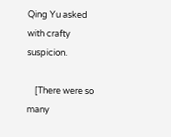Qing Yu asked with crafty suspicion.

    [There were so many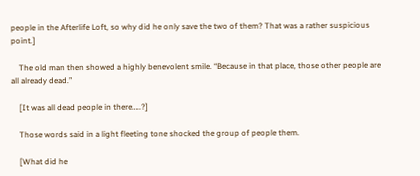people in the Afterlife Loft, so why did he only save the two of them? That was a rather suspicious point.]

    The old man then showed a highly benevolent smile. “Because in that place, those other people are all already dead.”

    [It was all dead people in there…..?]

    Those words said in a light fleeting tone shocked the group of people them.

    [What did he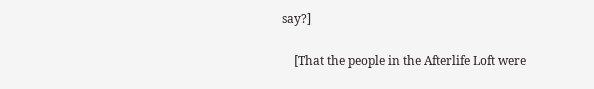say?]

    [That the people in the Afterlife Loft were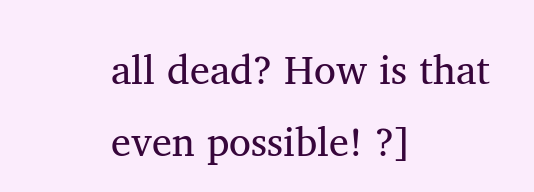all dead? How is that even possible! ?]